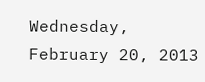Wednesday, February 20, 2013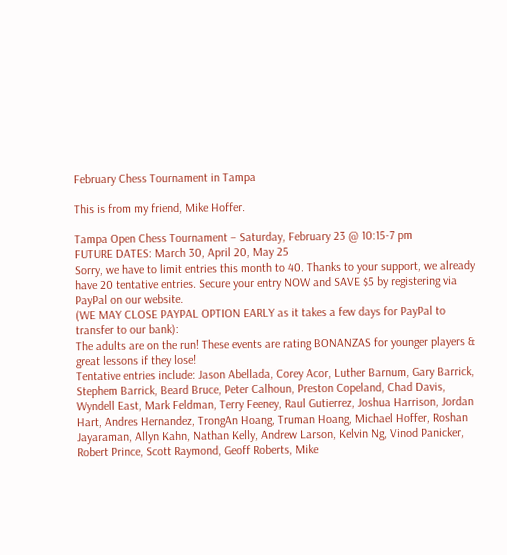February Chess Tournament in Tampa

This is from my friend, Mike Hoffer.

Tampa Open Chess Tournament – Saturday, February 23 @ 10:15-7 pm
FUTURE DATES: March 30, April 20, May 25
Sorry, we have to limit entries this month to 40. Thanks to your support, we already have 20 tentative entries. Secure your entry NOW and SAVE $5 by registering via PayPal on our website.
(WE MAY CLOSE PAYPAL OPTION EARLY as it takes a few days for PayPal to transfer to our bank):
The adults are on the run! These events are rating BONANZAS for younger players & great lessons if they lose!
Tentative entries include: Jason Abellada, Corey Acor, Luther Barnum, Gary Barrick, Stephem Barrick, Beard Bruce, Peter Calhoun, Preston Copeland, Chad Davis, Wyndell East, Mark Feldman, Terry Feeney, Raul Gutierrez, Joshua Harrison, Jordan Hart, Andres Hernandez, TrongAn Hoang, Truman Hoang, Michael Hoffer, Roshan Jayaraman, Allyn Kahn, Nathan Kelly, Andrew Larson, Kelvin Ng, Vinod Panicker, Robert Prince, Scott Raymond, Geoff Roberts, Mike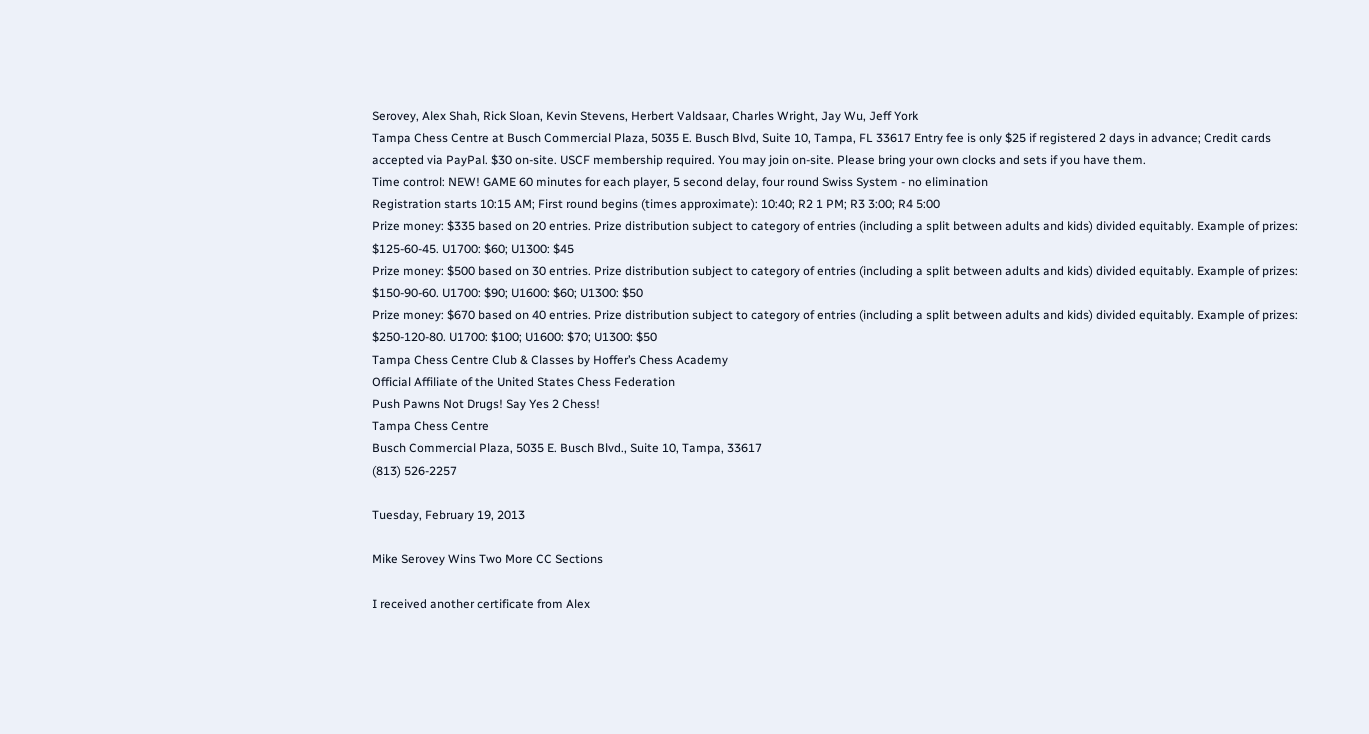Serovey, Alex Shah, Rick Sloan, Kevin Stevens, Herbert Valdsaar, Charles Wright, Jay Wu, Jeff York
Tampa Chess Centre at Busch Commercial Plaza, 5035 E. Busch Blvd, Suite 10, Tampa, FL 33617 Entry fee is only $25 if registered 2 days in advance; Credit cards accepted via PayPal. $30 on-site. USCF membership required. You may join on-site. Please bring your own clocks and sets if you have them.
Time control: NEW! GAME 60 minutes for each player, 5 second delay, four round Swiss System - no elimination
Registration starts 10:15 AM; First round begins (times approximate): 10:40; R2 1 PM; R3 3:00; R4 5:00
Prize money: $335 based on 20 entries. Prize distribution subject to category of entries (including a split between adults and kids) divided equitably. Example of prizes: $125-60-45. U1700: $60; U1300: $45
Prize money: $500 based on 30 entries. Prize distribution subject to category of entries (including a split between adults and kids) divided equitably. Example of prizes: $150-90-60. U1700: $90; U1600: $60; U1300: $50
Prize money: $670 based on 40 entries. Prize distribution subject to category of entries (including a split between adults and kids) divided equitably. Example of prizes: $250-120-80. U1700: $100; U1600: $70; U1300: $50
Tampa Chess Centre Club & Classes by Hoffer’s Chess Academy
Official Affiliate of the United States Chess Federation
Push Pawns Not Drugs! Say Yes 2 Chess!
Tampa Chess Centre
Busch Commercial Plaza, 5035 E. Busch Blvd., Suite 10, Tampa, 33617
(813) 526-2257

Tuesday, February 19, 2013

Mike Serovey Wins Two More CC Sections

I received another certificate from Alex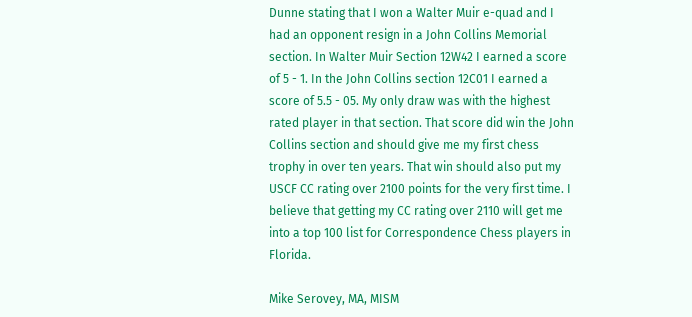Dunne stating that I won a Walter Muir e-quad and I had an opponent resign in a John Collins Memorial section. In Walter Muir Section 12W42 I earned a score of 5 - 1. In the John Collins section 12C01 I earned a score of 5.5 - 05. My only draw was with the highest rated player in that section. That score did win the John Collins section and should give me my first chess trophy in over ten years. That win should also put my USCF CC rating over 2100 points for the very first time. I believe that getting my CC rating over 2110 will get me into a top 100 list for Correspondence Chess players in Florida.

Mike Serovey, MA, MISM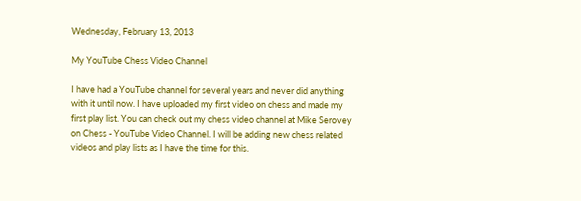Wednesday, February 13, 2013

My YouTube Chess Video Channel

I have had a YouTube channel for several years and never did anything with it until now. I have uploaded my first video on chess and made my first play list. You can check out my chess video channel at Mike Serovey on Chess - YouTube Video Channel. I will be adding new chess related videos and play lists as I have the time for this.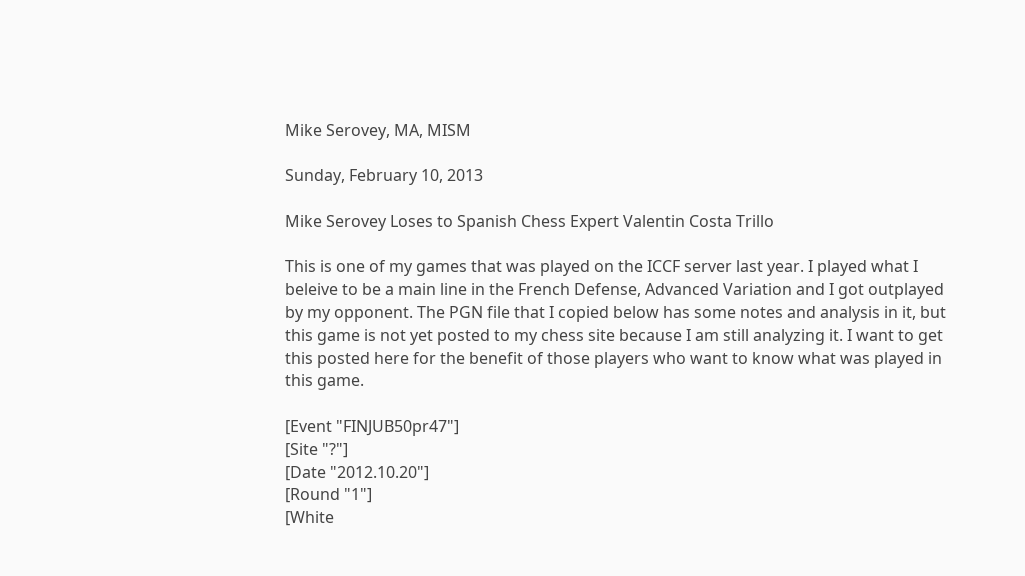Mike Serovey, MA, MISM

Sunday, February 10, 2013

Mike Serovey Loses to Spanish Chess Expert Valentin Costa Trillo

This is one of my games that was played on the ICCF server last year. I played what I beleive to be a main line in the French Defense, Advanced Variation and I got outplayed by my opponent. The PGN file that I copied below has some notes and analysis in it, but this game is not yet posted to my chess site because I am still analyzing it. I want to get this posted here for the benefit of those players who want to know what was played in this game.

[Event "FINJUB50pr47"]
[Site "?"]
[Date "2012.10.20"]
[Round "1"]
[White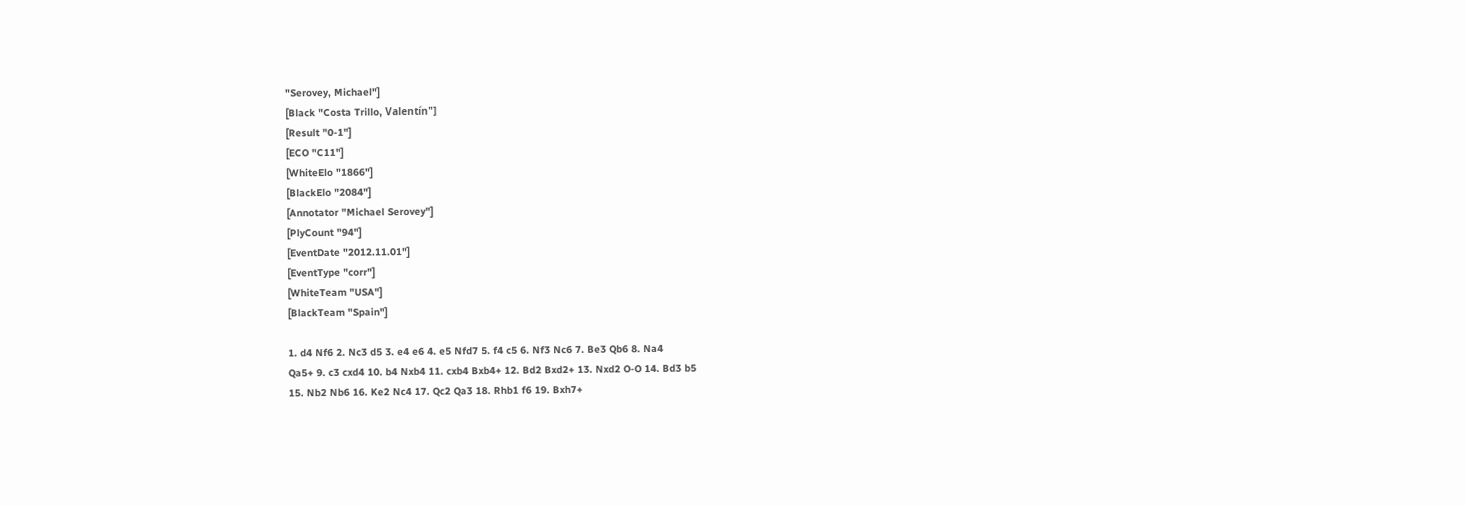"Serovey, Michael"]
[Black "Costa Trillo, Valentín"]
[Result "0-1"]
[ECO "C11"]
[WhiteElo "1866"]
[BlackElo "2084"]
[Annotator "Michael Serovey"]
[PlyCount "94"]
[EventDate "2012.11.01"]
[EventType "corr"]
[WhiteTeam "USA"]
[BlackTeam "Spain"]

1. d4 Nf6 2. Nc3 d5 3. e4 e6 4. e5 Nfd7 5. f4 c5 6. Nf3 Nc6 7. Be3 Qb6 8. Na4
Qa5+ 9. c3 cxd4 10. b4 Nxb4 11. cxb4 Bxb4+ 12. Bd2 Bxd2+ 13. Nxd2 O-O 14. Bd3 b5
15. Nb2 Nb6 16. Ke2 Nc4 17. Qc2 Qa3 18. Rhb1 f6 19. Bxh7+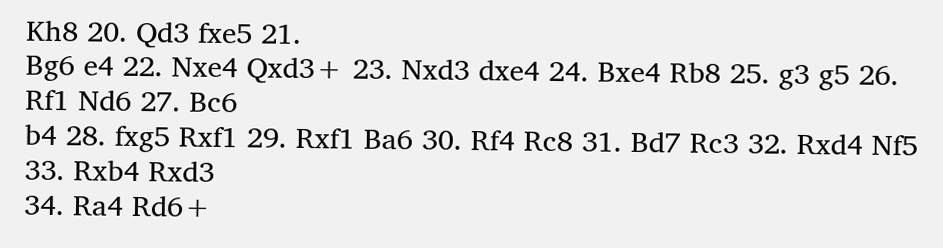Kh8 20. Qd3 fxe5 21.
Bg6 e4 22. Nxe4 Qxd3+ 23. Nxd3 dxe4 24. Bxe4 Rb8 25. g3 g5 26. Rf1 Nd6 27. Bc6
b4 28. fxg5 Rxf1 29. Rxf1 Ba6 30. Rf4 Rc8 31. Bd7 Rc3 32. Rxd4 Nf5 33. Rxb4 Rxd3
34. Ra4 Rd6+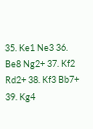35. Ke1 Ne3 36. Be8 Ng2+ 37. Kf2 Rd2+ 38. Kf3 Bb7+ 39. Kg4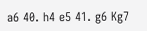a6 40. h4 e5 41. g6 Kg7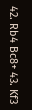42. Rb4 Bc8+ 43. Kf3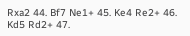Rxa2 44. Bf7 Ne1+ 45. Ke4 Re2+ 46.
Kd5 Rd2+ 47.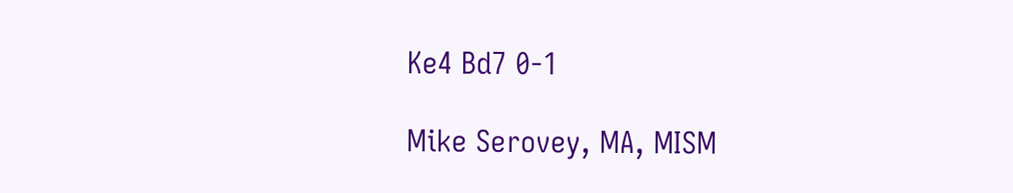Ke4 Bd7 0-1

Mike Serovey, MA, MISM